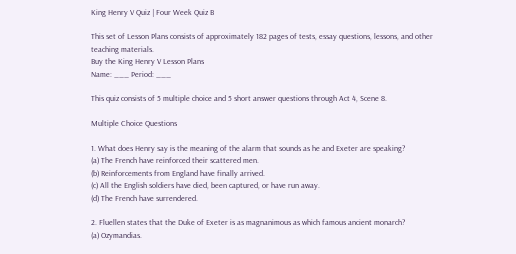King Henry V Quiz | Four Week Quiz B

This set of Lesson Plans consists of approximately 182 pages of tests, essay questions, lessons, and other teaching materials.
Buy the King Henry V Lesson Plans
Name: ___ Period: ___

This quiz consists of 5 multiple choice and 5 short answer questions through Act 4, Scene 8.

Multiple Choice Questions

1. What does Henry say is the meaning of the alarm that sounds as he and Exeter are speaking?
(a) The French have reinforced their scattered men.
(b) Reinforcements from England have finally arrived.
(c) All the English soldiers have died, been captured, or have run away.
(d) The French have surrendered.

2. Fluellen states that the Duke of Exeter is as magnanimous as which famous ancient monarch?
(a) Ozymandias.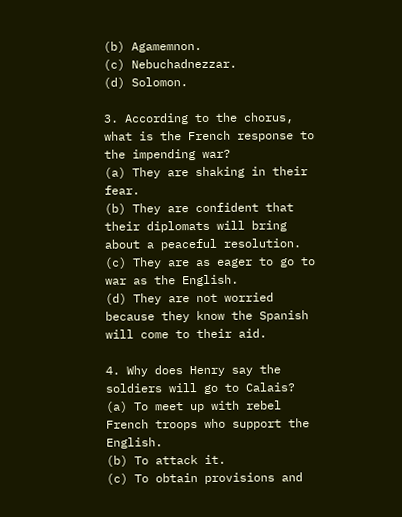(b) Agamemnon.
(c) Nebuchadnezzar.
(d) Solomon.

3. According to the chorus, what is the French response to the impending war?
(a) They are shaking in their fear.
(b) They are confident that their diplomats will bring about a peaceful resolution.
(c) They are as eager to go to war as the English.
(d) They are not worried because they know the Spanish will come to their aid.

4. Why does Henry say the soldiers will go to Calais?
(a) To meet up with rebel French troops who support the English.
(b) To attack it.
(c) To obtain provisions and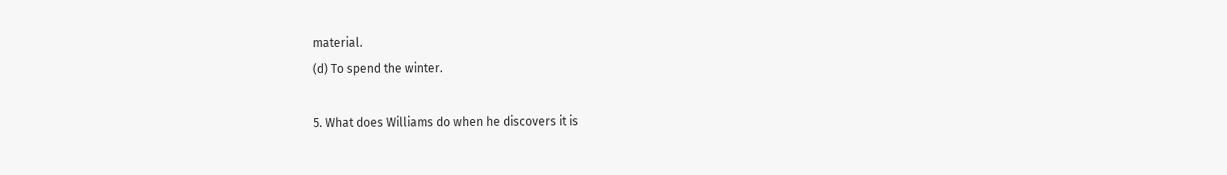material.
(d) To spend the winter.

5. What does Williams do when he discovers it is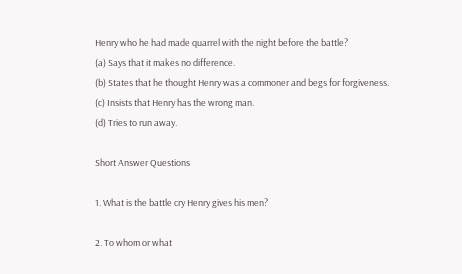Henry who he had made quarrel with the night before the battle?
(a) Says that it makes no difference.
(b) States that he thought Henry was a commoner and begs for forgiveness.
(c) Insists that Henry has the wrong man.
(d) Tries to run away.

Short Answer Questions

1. What is the battle cry Henry gives his men?

2. To whom or what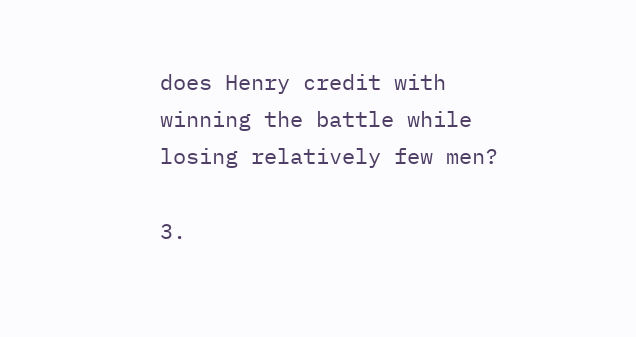does Henry credit with winning the battle while losing relatively few men?

3.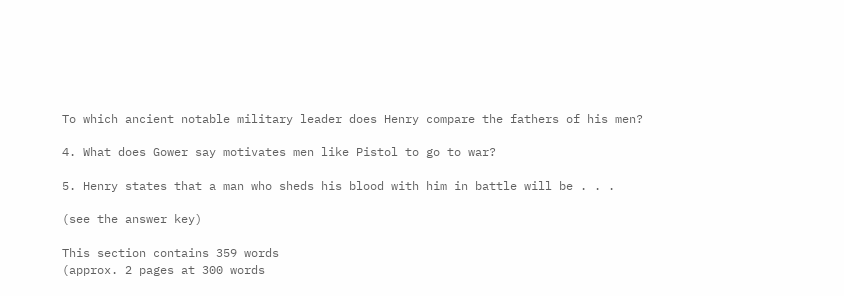To which ancient notable military leader does Henry compare the fathers of his men?

4. What does Gower say motivates men like Pistol to go to war?

5. Henry states that a man who sheds his blood with him in battle will be . . .

(see the answer key)

This section contains 359 words
(approx. 2 pages at 300 words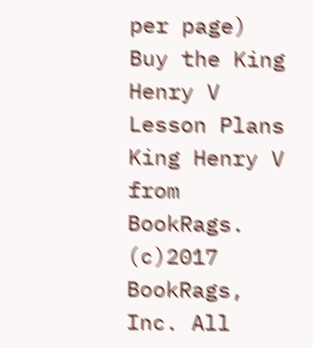per page)
Buy the King Henry V Lesson Plans
King Henry V from BookRags. (c)2017 BookRags, Inc. All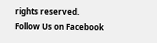rights reserved.
Follow Us on Facebook